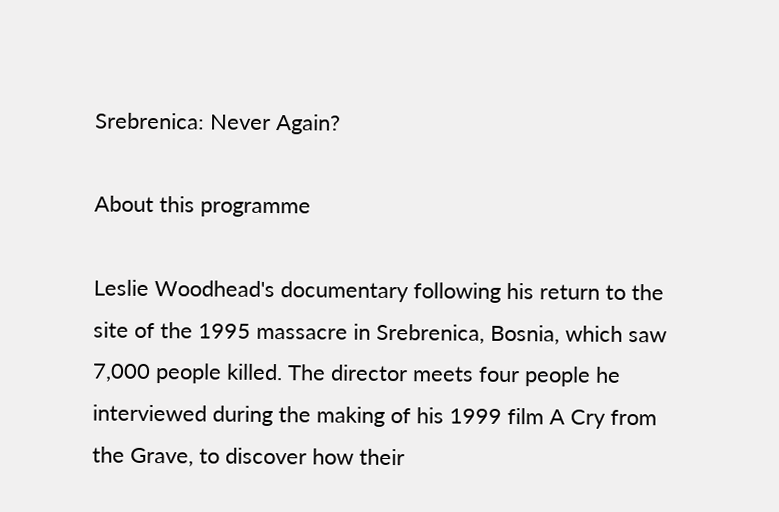Srebrenica: Never Again?

About this programme

Leslie Woodhead's documentary following his return to the site of the 1995 massacre in Srebrenica, Bosnia, which saw 7,000 people killed. The director meets four people he interviewed during the making of his 1999 film A Cry from the Grave, to discover how their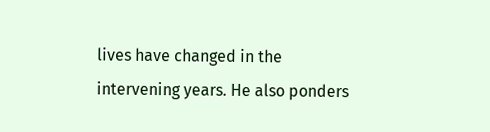lives have changed in the intervening years. He also ponders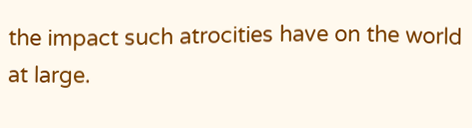the impact such atrocities have on the world at large.